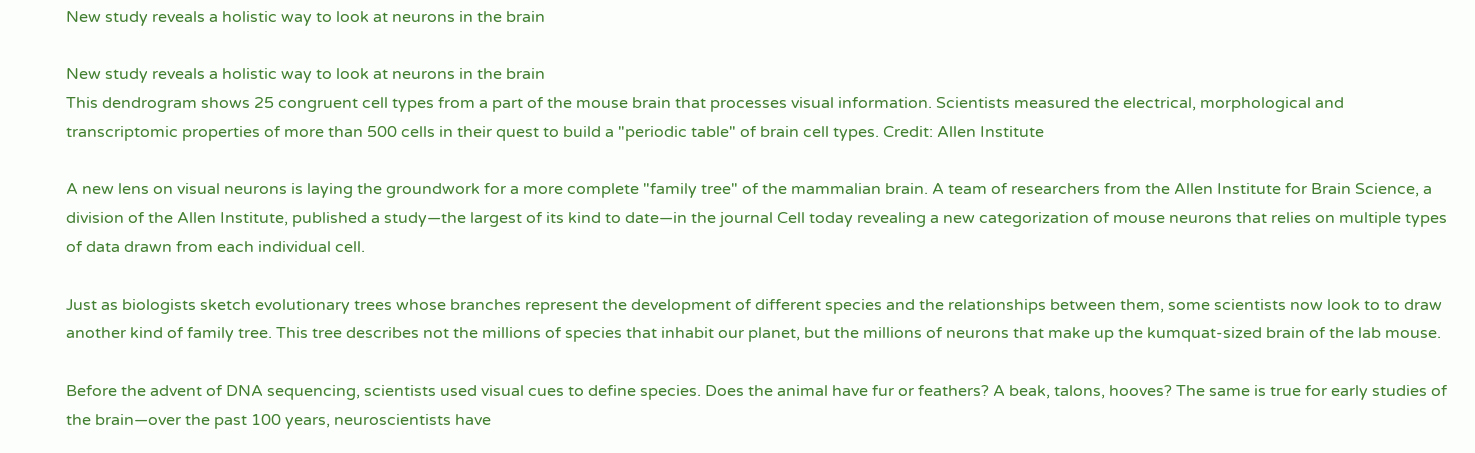New study reveals a holistic way to look at neurons in the brain

New study reveals a holistic way to look at neurons in the brain
This dendrogram shows 25 congruent cell types from a part of the mouse brain that processes visual information. Scientists measured the electrical, morphological and transcriptomic properties of more than 500 cells in their quest to build a "periodic table" of brain cell types. Credit: Allen Institute

A new lens on visual neurons is laying the groundwork for a more complete "family tree" of the mammalian brain. A team of researchers from the Allen Institute for Brain Science, a division of the Allen Institute, published a study—the largest of its kind to date—in the journal Cell today revealing a new categorization of mouse neurons that relies on multiple types of data drawn from each individual cell.

Just as biologists sketch evolutionary trees whose branches represent the development of different species and the relationships between them, some scientists now look to to draw another kind of family tree. This tree describes not the millions of species that inhabit our planet, but the millions of neurons that make up the kumquat-sized brain of the lab mouse.

Before the advent of DNA sequencing, scientists used visual cues to define species. Does the animal have fur or feathers? A beak, talons, hooves? The same is true for early studies of the brain—over the past 100 years, neuroscientists have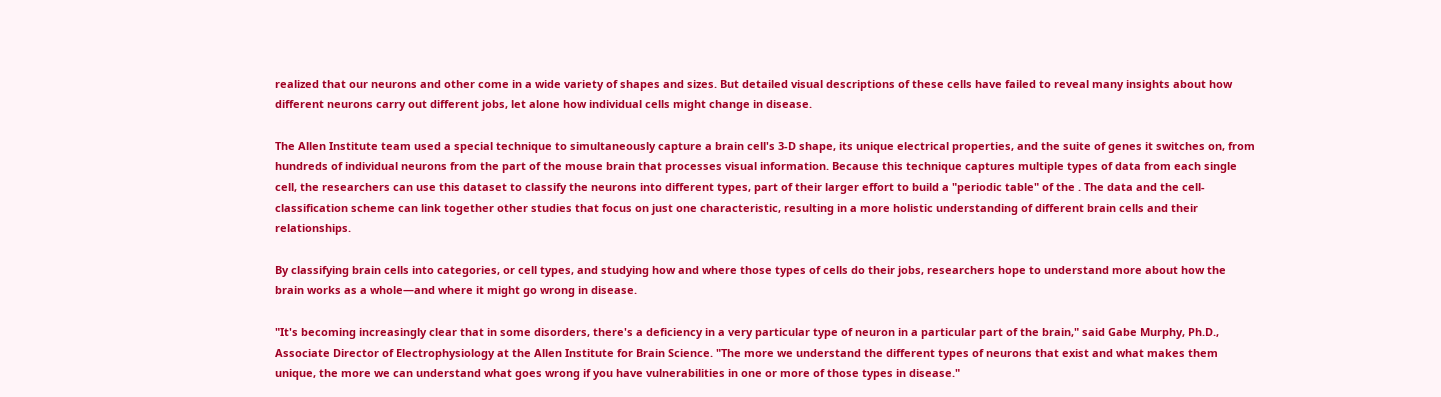realized that our neurons and other come in a wide variety of shapes and sizes. But detailed visual descriptions of these cells have failed to reveal many insights about how different neurons carry out different jobs, let alone how individual cells might change in disease.

The Allen Institute team used a special technique to simultaneously capture a brain cell's 3-D shape, its unique electrical properties, and the suite of genes it switches on, from hundreds of individual neurons from the part of the mouse brain that processes visual information. Because this technique captures multiple types of data from each single cell, the researchers can use this dataset to classify the neurons into different types, part of their larger effort to build a "periodic table" of the . The data and the cell-classification scheme can link together other studies that focus on just one characteristic, resulting in a more holistic understanding of different brain cells and their relationships.

By classifying brain cells into categories, or cell types, and studying how and where those types of cells do their jobs, researchers hope to understand more about how the brain works as a whole—and where it might go wrong in disease.

"It's becoming increasingly clear that in some disorders, there's a deficiency in a very particular type of neuron in a particular part of the brain," said Gabe Murphy, Ph.D., Associate Director of Electrophysiology at the Allen Institute for Brain Science. "The more we understand the different types of neurons that exist and what makes them unique, the more we can understand what goes wrong if you have vulnerabilities in one or more of those types in disease."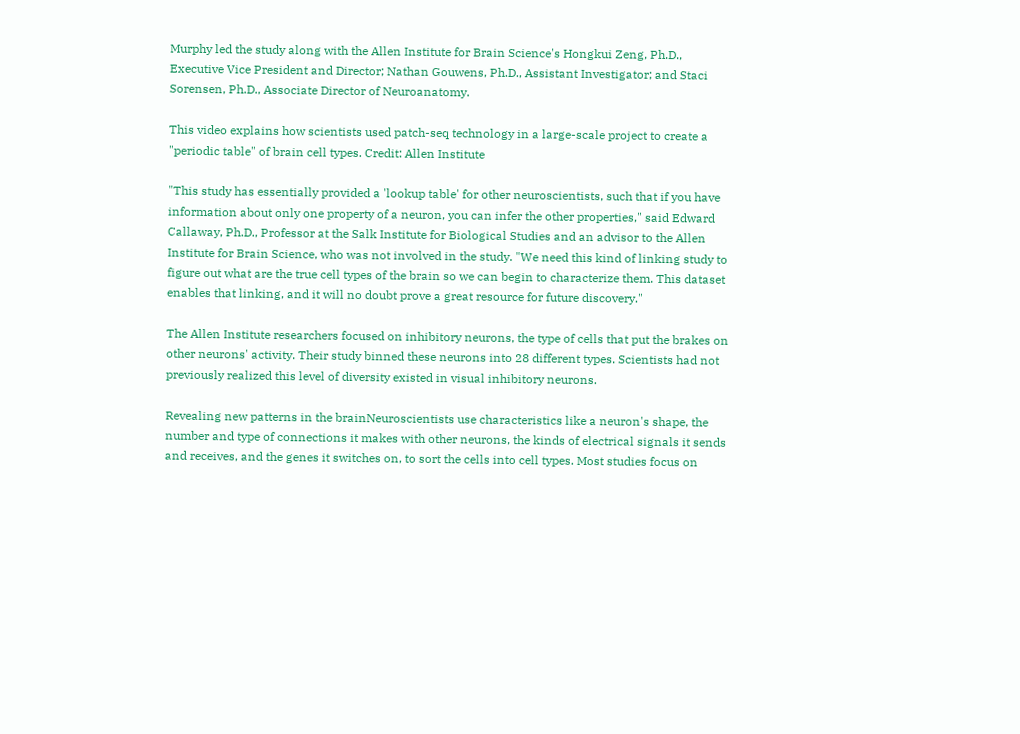Murphy led the study along with the Allen Institute for Brain Science's Hongkui Zeng, Ph.D., Executive Vice President and Director; Nathan Gouwens, Ph.D., Assistant Investigator; and Staci Sorensen, Ph.D., Associate Director of Neuroanatomy.

This video explains how scientists used patch-seq technology in a large-scale project to create a "periodic table" of brain cell types. Credit: Allen Institute

"This study has essentially provided a 'lookup table' for other neuroscientists, such that if you have information about only one property of a neuron, you can infer the other properties," said Edward Callaway, Ph.D., Professor at the Salk Institute for Biological Studies and an advisor to the Allen Institute for Brain Science, who was not involved in the study. "We need this kind of linking study to figure out what are the true cell types of the brain so we can begin to characterize them. This dataset enables that linking, and it will no doubt prove a great resource for future discovery."

The Allen Institute researchers focused on inhibitory neurons, the type of cells that put the brakes on other neurons' activity. Their study binned these neurons into 28 different types. Scientists had not previously realized this level of diversity existed in visual inhibitory neurons.

Revealing new patterns in the brainNeuroscientists use characteristics like a neuron's shape, the number and type of connections it makes with other neurons, the kinds of electrical signals it sends and receives, and the genes it switches on, to sort the cells into cell types. Most studies focus on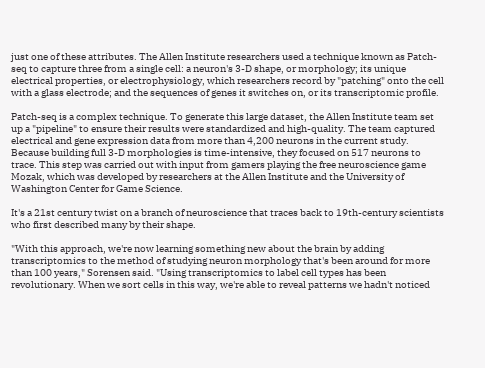just one of these attributes. The Allen Institute researchers used a technique known as Patch-seq to capture three from a single cell: a neuron's 3-D shape, or morphology; its unique electrical properties, or electrophysiology, which researchers record by "patching" onto the cell with a glass electrode; and the sequences of genes it switches on, or its transcriptomic profile.

Patch-seq is a complex technique. To generate this large dataset, the Allen Institute team set up a "pipeline" to ensure their results were standardized and high-quality. The team captured electrical and gene expression data from more than 4,200 neurons in the current study. Because building full 3-D morphologies is time-intensive, they focused on 517 neurons to trace. This step was carried out with input from gamers playing the free neuroscience game Mozak, which was developed by researchers at the Allen Institute and the University of Washington Center for Game Science.

It's a 21st century twist on a branch of neuroscience that traces back to 19th-century scientists who first described many by their shape.

"With this approach, we're now learning something new about the brain by adding transcriptomics to the method of studying neuron morphology that's been around for more than 100 years," Sorensen said. "Using transcriptomics to label cell types has been revolutionary. When we sort cells in this way, we're able to reveal patterns we hadn't noticed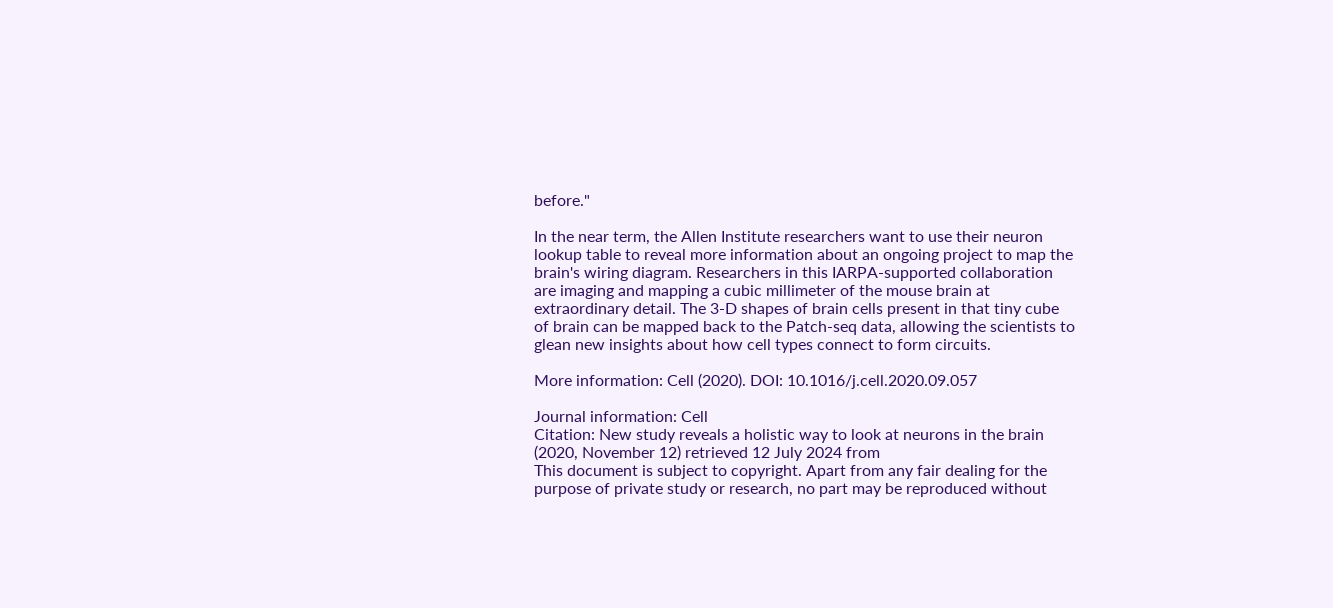before."

In the near term, the Allen Institute researchers want to use their neuron lookup table to reveal more information about an ongoing project to map the brain's wiring diagram. Researchers in this IARPA-supported collaboration are imaging and mapping a cubic millimeter of the mouse brain at extraordinary detail. The 3-D shapes of brain cells present in that tiny cube of brain can be mapped back to the Patch-seq data, allowing the scientists to glean new insights about how cell types connect to form circuits.

More information: Cell (2020). DOI: 10.1016/j.cell.2020.09.057

Journal information: Cell
Citation: New study reveals a holistic way to look at neurons in the brain (2020, November 12) retrieved 12 July 2024 from
This document is subject to copyright. Apart from any fair dealing for the purpose of private study or research, no part may be reproduced without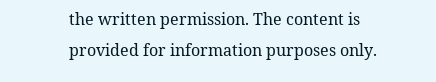the written permission. The content is provided for information purposes only.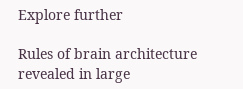Explore further

Rules of brain architecture revealed in large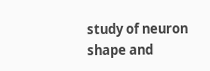study of neuron shape and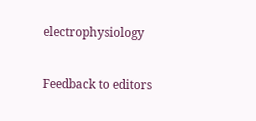electrophysiology


Feedback to editors